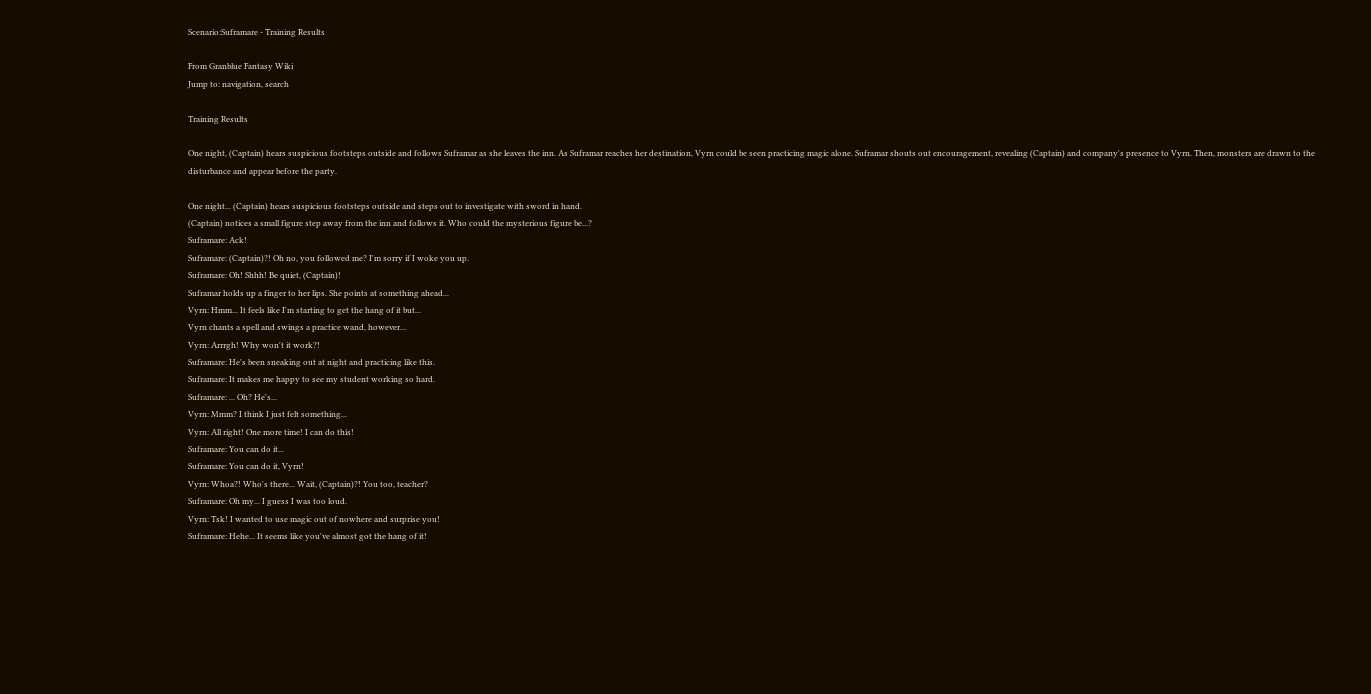Scenario:Suframare - Training Results

From Granblue Fantasy Wiki
Jump to: navigation, search

Training Results

One night, (Captain) hears suspicious footsteps outside and follows Suframar as she leaves the inn. As Suframar reaches her destination, Vyrn could be seen practicing magic alone. Suframar shouts out encouragement, revealing (Captain) and company's presence to Vyrn. Then, monsters are drawn to the disturbance and appear before the party.

One night... (Captain) hears suspicious footsteps outside and steps out to investigate with sword in hand.
(Captain) notices a small figure step away from the inn and follows it. Who could the mysterious figure be...?
Suframare: Ack!
Suframare: (Captain)?! Oh no, you followed me? I'm sorry if I woke you up.
Suframare: Oh! Shhh! Be quiet, (Captain)!
Suframar holds up a finger to her lips. She points at something ahead...
Vyrn: Hmm... It feels like I'm starting to get the hang of it but...
Vyrn chants a spell and swings a practice wand, however...
Vyrn: Arrrgh! Why won't it work?!
Suframare: He's been sneaking out at night and practicing like this.
Suframare: It makes me happy to see my student working so hard.
Suframare: ... Oh? He's...
Vyrn: Mmm? I think I just felt something...
Vyrn: All right! One more time! I can do this!
Suframare: You can do it...
Suframare: You can do it, Vyrn!
Vyrn: Whoa?! Who's there... Wait, (Captain)?! You too, teacher?
Suframare: Oh my... I guess I was too loud.
Vyrn: Tsk! I wanted to use magic out of nowhere and surprise you!
Suframare: Hehe... It seems like you've almost got the hang of it!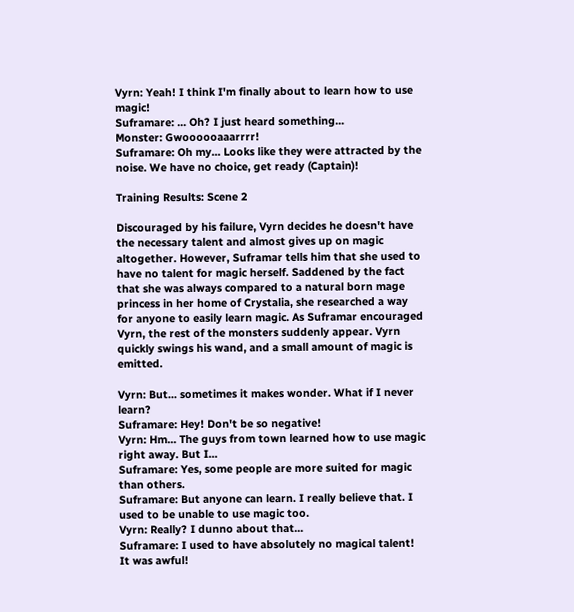Vyrn: Yeah! I think I'm finally about to learn how to use magic!
Suframare: ... Oh? I just heard something...
Monster: Gwoooooaaarrrr!
Suframare: Oh my... Looks like they were attracted by the noise. We have no choice, get ready (Captain)!

Training Results: Scene 2

Discouraged by his failure, Vyrn decides he doesn't have the necessary talent and almost gives up on magic altogether. However, Suframar tells him that she used to have no talent for magic herself. Saddened by the fact that she was always compared to a natural born mage princess in her home of Crystalia, she researched a way for anyone to easily learn magic. As Suframar encouraged Vyrn, the rest of the monsters suddenly appear. Vyrn quickly swings his wand, and a small amount of magic is emitted.

Vyrn: But... sometimes it makes wonder. What if I never learn?
Suframare: Hey! Don't be so negative!
Vyrn: Hm... The guys from town learned how to use magic right away. But I...
Suframare: Yes, some people are more suited for magic than others.
Suframare: But anyone can learn. I really believe that. I used to be unable to use magic too.
Vyrn: Really? I dunno about that...
Suframare: I used to have absolutely no magical talent! It was awful!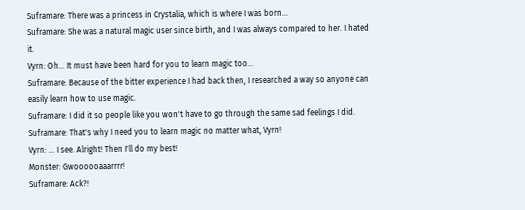Suframare: There was a princess in Crystalia, which is where I was born...
Suframare: She was a natural magic user since birth, and I was always compared to her. I hated it.
Vyrn: Oh... It must have been hard for you to learn magic too...
Suframare: Because of the bitter experience I had back then, I researched a way so anyone can easily learn how to use magic.
Suframare: I did it so people like you won't have to go through the same sad feelings I did.
Suframare: That's why I need you to learn magic no matter what, Vyrn!
Vyrn: ... I see. Alright! Then I'll do my best!
Monster: Gwoooooaaarrrr!
Suframare: Ack?!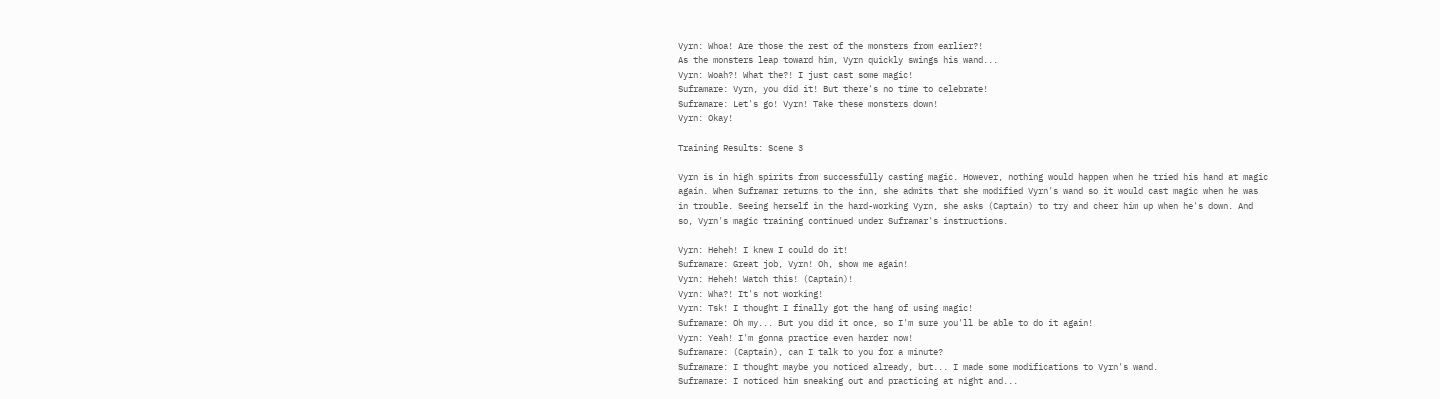Vyrn: Whoa! Are those the rest of the monsters from earlier?!
As the monsters leap toward him, Vyrn quickly swings his wand...
Vyrn: Woah?! What the?! I just cast some magic!
Suframare: Vyrn, you did it! But there's no time to celebrate!
Suframare: Let's go! Vyrn! Take these monsters down!
Vyrn: Okay!

Training Results: Scene 3

Vyrn is in high spirits from successfully casting magic. However, nothing would happen when he tried his hand at magic again. When Suframar returns to the inn, she admits that she modified Vyrn's wand so it would cast magic when he was in trouble. Seeing herself in the hard-working Vyrn, she asks (Captain) to try and cheer him up when he's down. And so, Vyrn's magic training continued under Suframar's instructions.

Vyrn: Heheh! I knew I could do it!
Suframare: Great job, Vyrn! Oh, show me again!
Vyrn: Heheh! Watch this! (Captain)!
Vyrn: Wha?! It's not working!
Vyrn: Tsk! I thought I finally got the hang of using magic!
Suframare: Oh my... But you did it once, so I'm sure you'll be able to do it again!
Vyrn: Yeah! I'm gonna practice even harder now!
Suframare: (Captain), can I talk to you for a minute?
Suframare: I thought maybe you noticed already, but... I made some modifications to Vyrn's wand.
Suframare: I noticed him sneaking out and practicing at night and...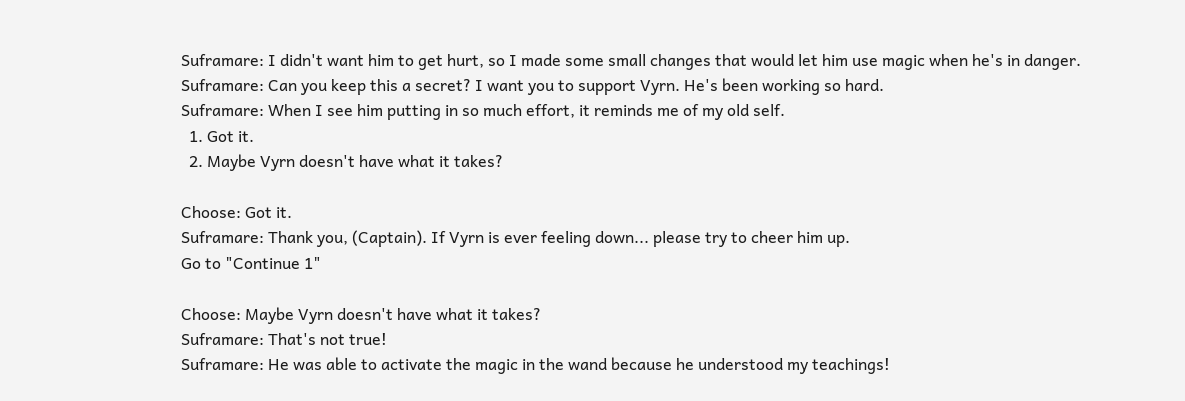Suframare: I didn't want him to get hurt, so I made some small changes that would let him use magic when he's in danger.
Suframare: Can you keep this a secret? I want you to support Vyrn. He's been working so hard.
Suframare: When I see him putting in so much effort, it reminds me of my old self.
  1. Got it.
  2. Maybe Vyrn doesn't have what it takes?

Choose: Got it.
Suframare: Thank you, (Captain). If Vyrn is ever feeling down... please try to cheer him up.
Go to "Continue 1"

Choose: Maybe Vyrn doesn't have what it takes?
Suframare: That's not true!
Suframare: He was able to activate the magic in the wand because he understood my teachings!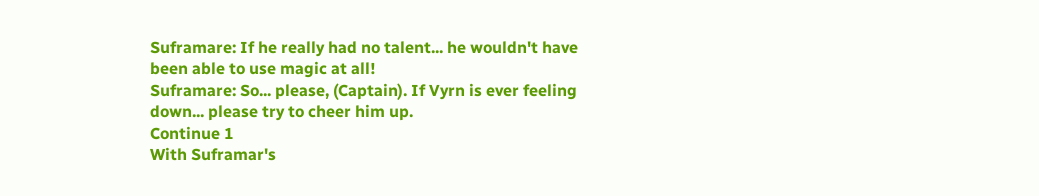Suframare: If he really had no talent... he wouldn't have been able to use magic at all!
Suframare: So... please, (Captain). If Vyrn is ever feeling down... please try to cheer him up.
Continue 1
With Suframar's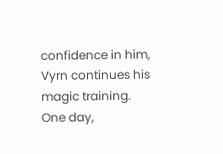confidence in him, Vyrn continues his magic training.
One day,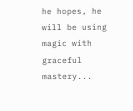he hopes, he will be using magic with graceful mastery...